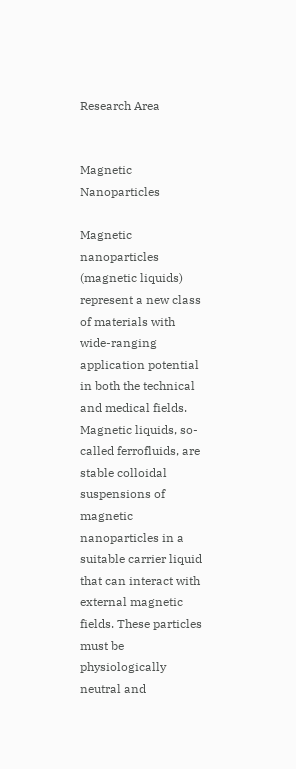Research Area


Magnetic Nanoparticles

Magnetic nanoparticles (magnetic liquids) represent a new class of materials with wide-ranging application potential in both the technical and medical fields. Magnetic liquids, so-called ferrofluids, are stable colloidal suspensions of magnetic nanoparticles in a suitable carrier liquid that can interact with external magnetic fields. These particles must be physiologically neutral and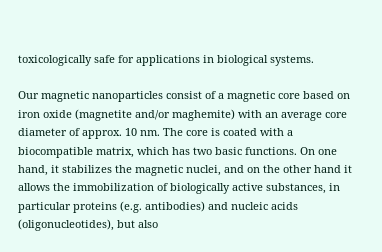toxicologically safe for applications in biological systems.

Our magnetic nanoparticles consist of a magnetic core based on iron oxide (magnetite and/or maghemite) with an average core diameter of approx. 10 nm. The core is coated with a biocompatible matrix, which has two basic functions. On one hand, it stabilizes the magnetic nuclei, and on the other hand it allows the immobilization of biologically active substances, in particular proteins (e.g. antibodies) and nucleic acids (oligonucleotides), but also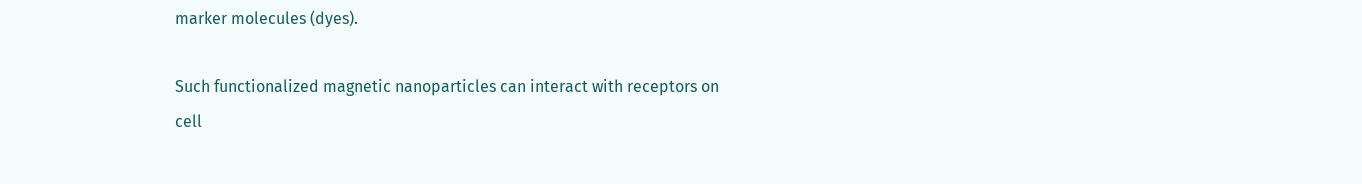marker molecules (dyes).

Such functionalized magnetic nanoparticles can interact with receptors on cell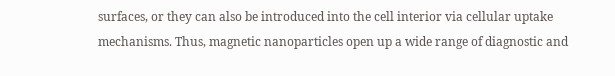surfaces, or they can also be introduced into the cell interior via cellular uptake mechanisms. Thus, magnetic nanoparticles open up a wide range of diagnostic and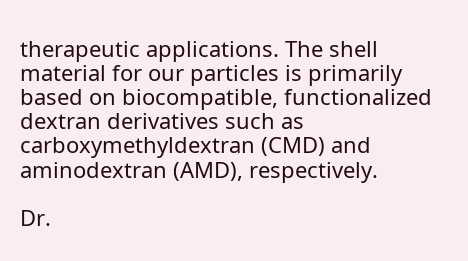therapeutic applications. The shell material for our particles is primarily based on biocompatible, functionalized dextran derivatives such as carboxymethyldextran (CMD) and aminodextran (AMD), respectively.

Dr.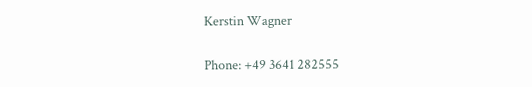Kerstin Wagner

Phone: +49 3641 282555